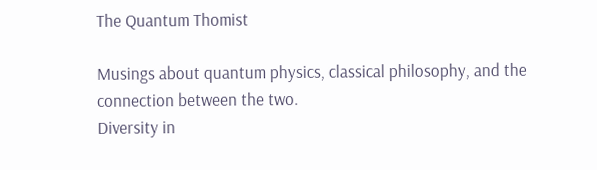The Quantum Thomist

Musings about quantum physics, classical philosophy, and the connection between the two.
Diversity in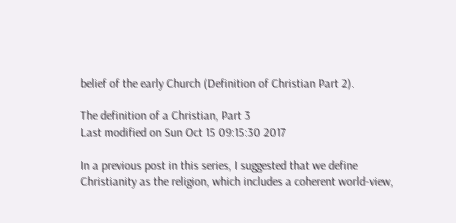belief of the early Church (Definition of Christian Part 2).

The definition of a Christian, Part 3
Last modified on Sun Oct 15 09:15:30 2017

In a previous post in this series, I suggested that we define Christianity as the religion, which includes a coherent world-view,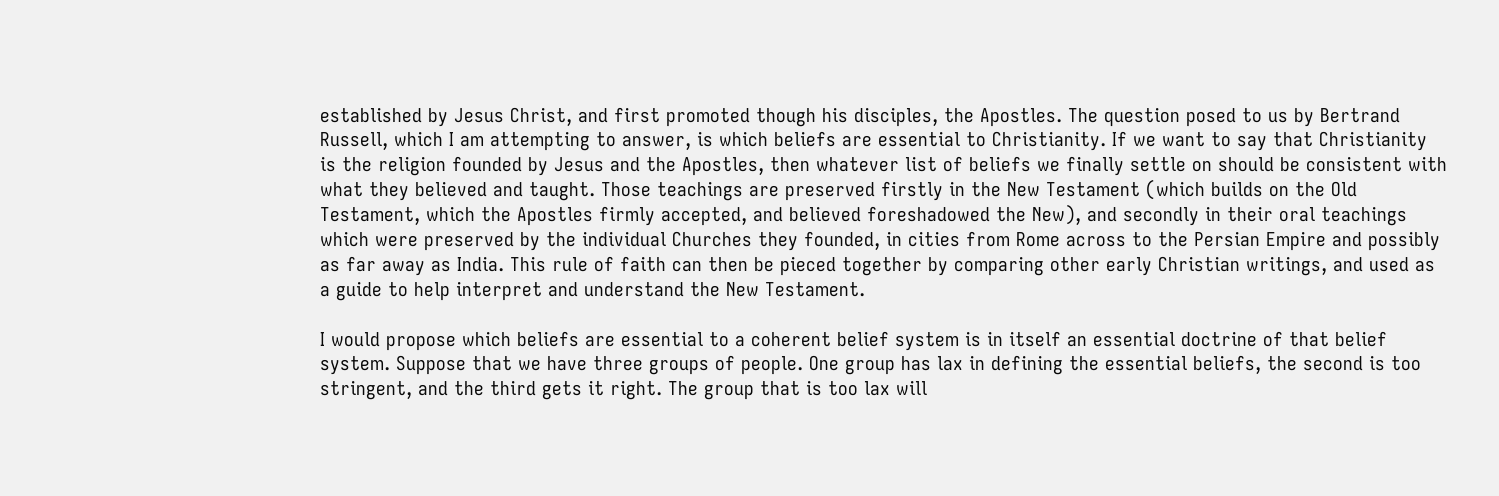established by Jesus Christ, and first promoted though his disciples, the Apostles. The question posed to us by Bertrand Russell, which I am attempting to answer, is which beliefs are essential to Christianity. If we want to say that Christianity is the religion founded by Jesus and the Apostles, then whatever list of beliefs we finally settle on should be consistent with what they believed and taught. Those teachings are preserved firstly in the New Testament (which builds on the Old Testament, which the Apostles firmly accepted, and believed foreshadowed the New), and secondly in their oral teachings which were preserved by the individual Churches they founded, in cities from Rome across to the Persian Empire and possibly as far away as India. This rule of faith can then be pieced together by comparing other early Christian writings, and used as a guide to help interpret and understand the New Testament.

I would propose which beliefs are essential to a coherent belief system is in itself an essential doctrine of that belief system. Suppose that we have three groups of people. One group has lax in defining the essential beliefs, the second is too stringent, and the third gets it right. The group that is too lax will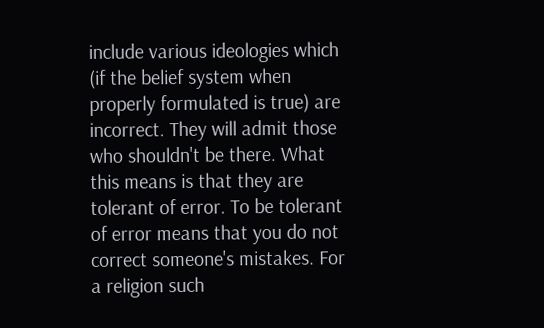include various ideologies which (if the belief system when properly formulated is true) are incorrect. They will admit those who shouldn't be there. What this means is that they are tolerant of error. To be tolerant of error means that you do not correct someone's mistakes. For a religion such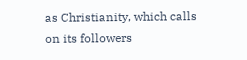as Christianity, which calls on its followers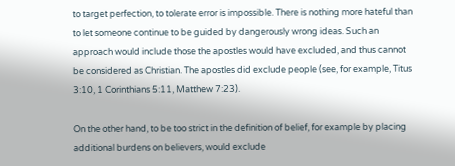to target perfection, to tolerate error is impossible. There is nothing more hateful than to let someone continue to be guided by dangerously wrong ideas. Such an approach would include those the apostles would have excluded, and thus cannot be considered as Christian. The apostles did exclude people (see, for example, Titus 3:10, 1 Corinthians 5:11, Matthew 7:23).

On the other hand, to be too strict in the definition of belief, for example by placing additional burdens on believers, would exclude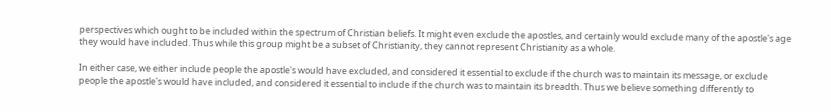perspectives which ought to be included within the spectrum of Christian beliefs. It might even exclude the apostles, and certainly would exclude many of the apostle's age they would have included. Thus while this group might be a subset of Christianity, they cannot represent Christianity as a whole.

In either case, we either include people the apostle's would have excluded, and considered it essential to exclude if the church was to maintain its message, or exclude people the apostle's would have included, and considered it essential to include if the church was to maintain its breadth. Thus we believe something differently to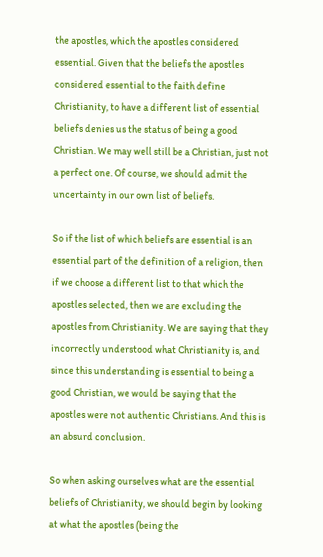the apostles, which the apostles considered essential. Given that the beliefs the apostles considered essential to the faith define Christianity, to have a different list of essential beliefs denies us the status of being a good Christian. We may well still be a Christian, just not a perfect one. Of course, we should admit the uncertainty in our own list of beliefs.

So if the list of which beliefs are essential is an essential part of the definition of a religion, then if we choose a different list to that which the apostles selected, then we are excluding the apostles from Christianity. We are saying that they incorrectly understood what Christianity is, and since this understanding is essential to being a good Christian, we would be saying that the apostles were not authentic Christians. And this is an absurd conclusion.

So when asking ourselves what are the essential beliefs of Christianity, we should begin by looking at what the apostles (being the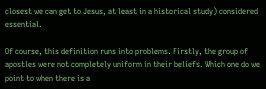closest we can get to Jesus, at least in a historical study) considered essential.

Of course, this definition runs into problems. Firstly, the group of apostles were not completely uniform in their beliefs. Which one do we point to when there is a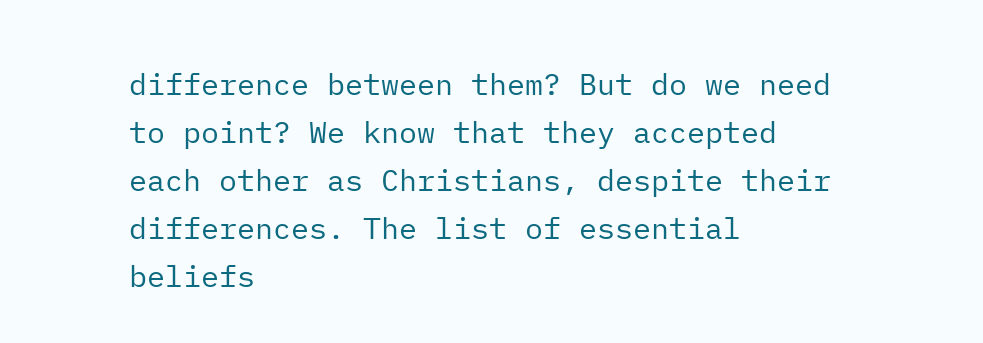difference between them? But do we need to point? We know that they accepted each other as Christians, despite their differences. The list of essential beliefs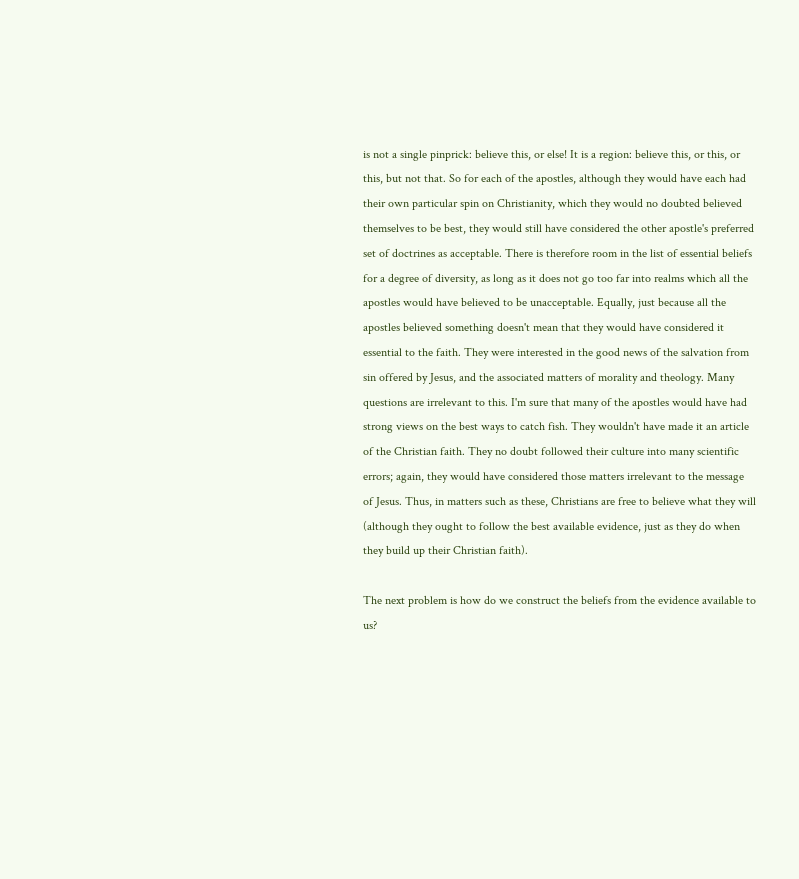is not a single pinprick: believe this, or else! It is a region: believe this, or this, or this, but not that. So for each of the apostles, although they would have each had their own particular spin on Christianity, which they would no doubted believed themselves to be best, they would still have considered the other apostle's preferred set of doctrines as acceptable. There is therefore room in the list of essential beliefs for a degree of diversity, as long as it does not go too far into realms which all the apostles would have believed to be unacceptable. Equally, just because all the apostles believed something doesn't mean that they would have considered it essential to the faith. They were interested in the good news of the salvation from sin offered by Jesus, and the associated matters of morality and theology. Many questions are irrelevant to this. I'm sure that many of the apostles would have had strong views on the best ways to catch fish. They wouldn't have made it an article of the Christian faith. They no doubt followed their culture into many scientific errors; again, they would have considered those matters irrelevant to the message of Jesus. Thus, in matters such as these, Christians are free to believe what they will (although they ought to follow the best available evidence, just as they do when they build up their Christian faith).

The next problem is how do we construct the beliefs from the evidence available to us?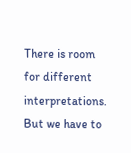There is room for different interpretations. But we have to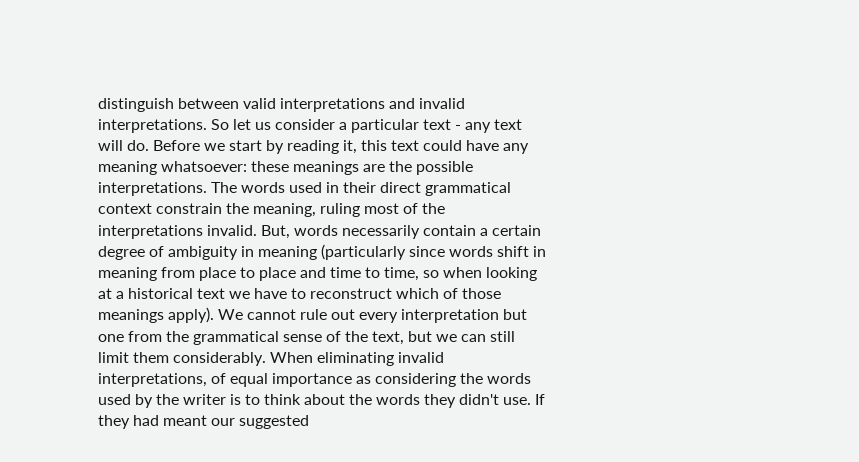distinguish between valid interpretations and invalid interpretations. So let us consider a particular text - any text will do. Before we start by reading it, this text could have any meaning whatsoever: these meanings are the possible interpretations. The words used in their direct grammatical context constrain the meaning, ruling most of the interpretations invalid. But, words necessarily contain a certain degree of ambiguity in meaning (particularly since words shift in meaning from place to place and time to time, so when looking at a historical text we have to reconstruct which of those meanings apply). We cannot rule out every interpretation but one from the grammatical sense of the text, but we can still limit them considerably. When eliminating invalid interpretations, of equal importance as considering the words used by the writer is to think about the words they didn't use. If they had meant our suggested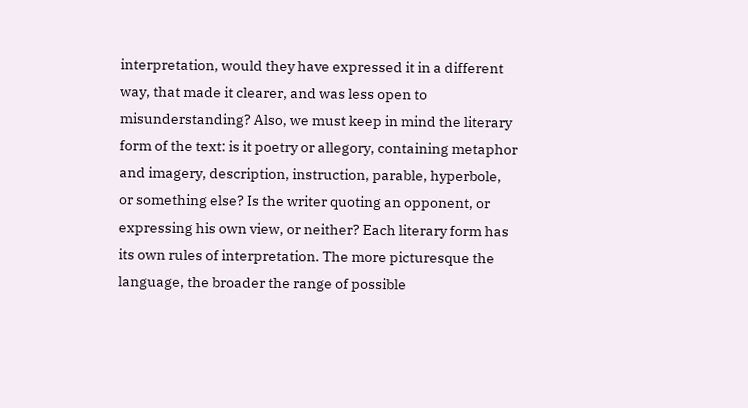interpretation, would they have expressed it in a different way, that made it clearer, and was less open to misunderstanding? Also, we must keep in mind the literary form of the text: is it poetry or allegory, containing metaphor and imagery, description, instruction, parable, hyperbole, or something else? Is the writer quoting an opponent, or expressing his own view, or neither? Each literary form has its own rules of interpretation. The more picturesque the language, the broader the range of possible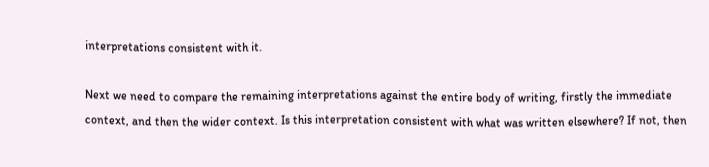interpretations consistent with it.

Next we need to compare the remaining interpretations against the entire body of writing, firstly the immediate context, and then the wider context. Is this interpretation consistent with what was written elsewhere? If not, then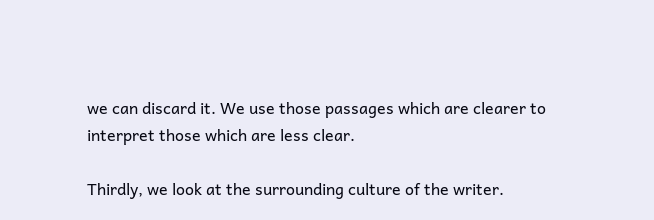we can discard it. We use those passages which are clearer to interpret those which are less clear.

Thirdly, we look at the surrounding culture of the writer.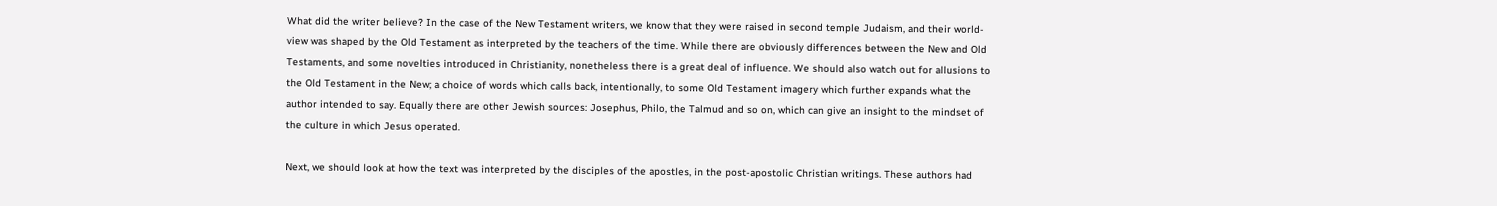What did the writer believe? In the case of the New Testament writers, we know that they were raised in second temple Judaism, and their world-view was shaped by the Old Testament as interpreted by the teachers of the time. While there are obviously differences between the New and Old Testaments, and some novelties introduced in Christianity, nonetheless there is a great deal of influence. We should also watch out for allusions to the Old Testament in the New; a choice of words which calls back, intentionally, to some Old Testament imagery which further expands what the author intended to say. Equally there are other Jewish sources: Josephus, Philo, the Talmud and so on, which can give an insight to the mindset of the culture in which Jesus operated.

Next, we should look at how the text was interpreted by the disciples of the apostles, in the post-apostolic Christian writings. These authors had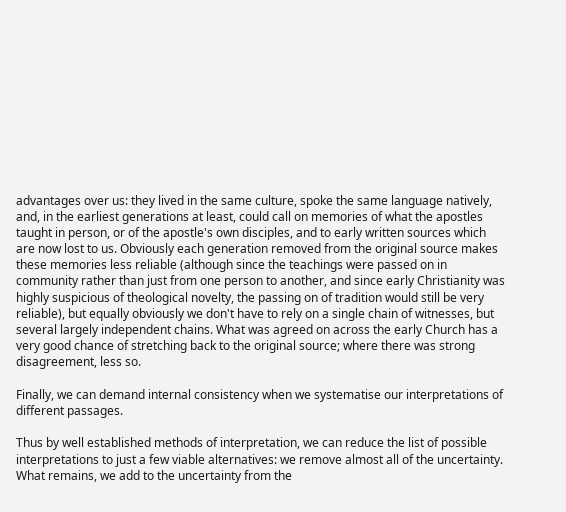advantages over us: they lived in the same culture, spoke the same language natively, and, in the earliest generations at least, could call on memories of what the apostles taught in person, or of the apostle's own disciples, and to early written sources which are now lost to us. Obviously each generation removed from the original source makes these memories less reliable (although since the teachings were passed on in community rather than just from one person to another, and since early Christianity was highly suspicious of theological novelty, the passing on of tradition would still be very reliable), but equally obviously we don't have to rely on a single chain of witnesses, but several largely independent chains. What was agreed on across the early Church has a very good chance of stretching back to the original source; where there was strong disagreement, less so.

Finally, we can demand internal consistency when we systematise our interpretations of different passages.

Thus by well established methods of interpretation, we can reduce the list of possible interpretations to just a few viable alternatives: we remove almost all of the uncertainty. What remains, we add to the uncertainty from the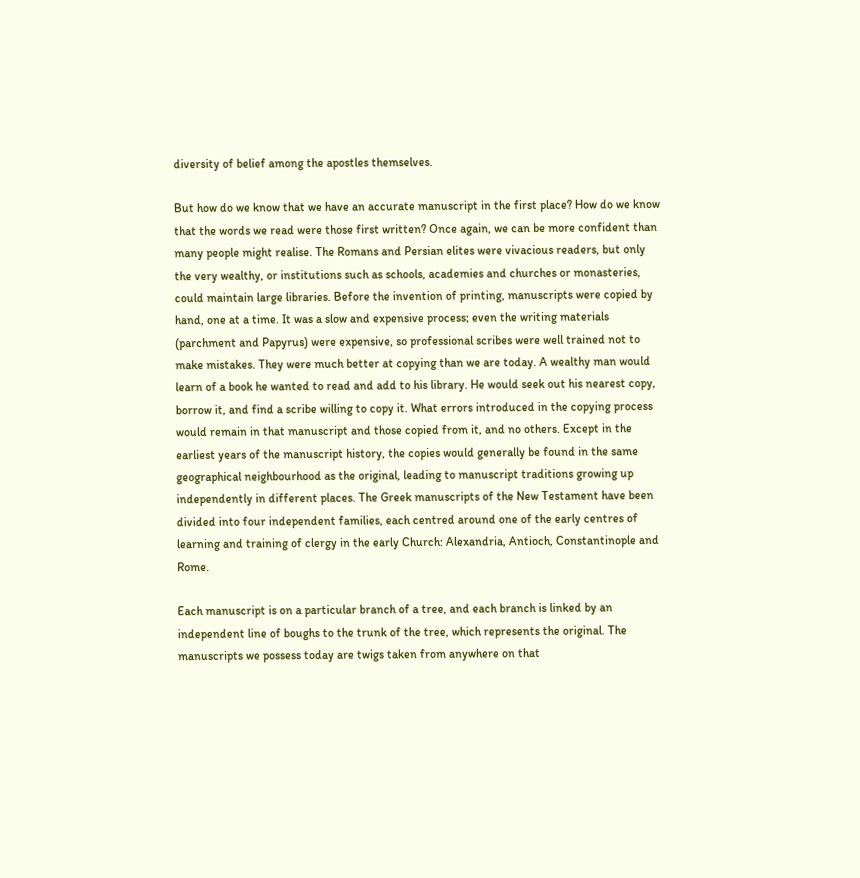diversity of belief among the apostles themselves.

But how do we know that we have an accurate manuscript in the first place? How do we know that the words we read were those first written? Once again, we can be more confident than many people might realise. The Romans and Persian elites were vivacious readers, but only the very wealthy, or institutions such as schools, academies and churches or monasteries, could maintain large libraries. Before the invention of printing, manuscripts were copied by hand, one at a time. It was a slow and expensive process; even the writing materials (parchment and Papyrus) were expensive, so professional scribes were well trained not to make mistakes. They were much better at copying than we are today. A wealthy man would learn of a book he wanted to read and add to his library. He would seek out his nearest copy, borrow it, and find a scribe willing to copy it. What errors introduced in the copying process would remain in that manuscript and those copied from it, and no others. Except in the earliest years of the manuscript history, the copies would generally be found in the same geographical neighbourhood as the original, leading to manuscript traditions growing up independently in different places. The Greek manuscripts of the New Testament have been divided into four independent families, each centred around one of the early centres of learning and training of clergy in the early Church: Alexandria, Antioch, Constantinople and Rome.

Each manuscript is on a particular branch of a tree, and each branch is linked by an independent line of boughs to the trunk of the tree, which represents the original. The manuscripts we possess today are twigs taken from anywhere on that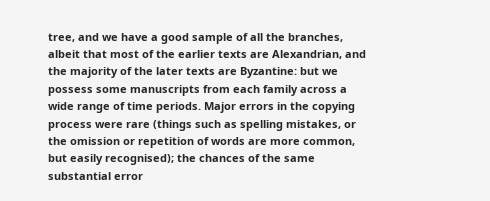tree, and we have a good sample of all the branches, albeit that most of the earlier texts are Alexandrian, and the majority of the later texts are Byzantine: but we possess some manuscripts from each family across a wide range of time periods. Major errors in the copying process were rare (things such as spelling mistakes, or the omission or repetition of words are more common, but easily recognised); the chances of the same substantial error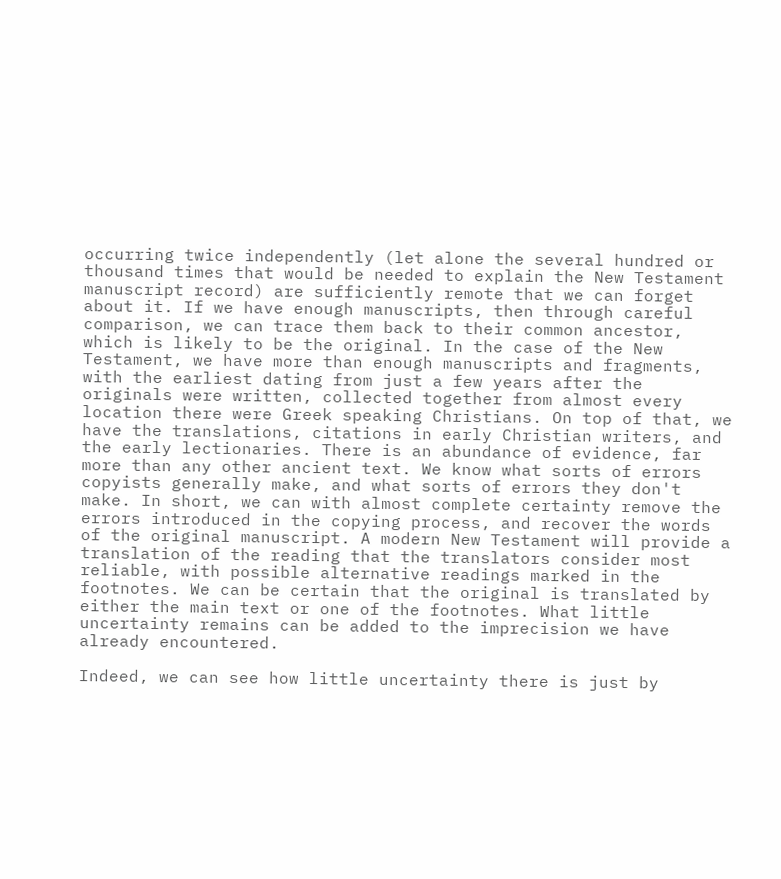occurring twice independently (let alone the several hundred or thousand times that would be needed to explain the New Testament manuscript record) are sufficiently remote that we can forget about it. If we have enough manuscripts, then through careful comparison, we can trace them back to their common ancestor, which is likely to be the original. In the case of the New Testament, we have more than enough manuscripts and fragments, with the earliest dating from just a few years after the originals were written, collected together from almost every location there were Greek speaking Christians. On top of that, we have the translations, citations in early Christian writers, and the early lectionaries. There is an abundance of evidence, far more than any other ancient text. We know what sorts of errors copyists generally make, and what sorts of errors they don't make. In short, we can with almost complete certainty remove the errors introduced in the copying process, and recover the words of the original manuscript. A modern New Testament will provide a translation of the reading that the translators consider most reliable, with possible alternative readings marked in the footnotes. We can be certain that the original is translated by either the main text or one of the footnotes. What little uncertainty remains can be added to the imprecision we have already encountered.

Indeed, we can see how little uncertainty there is just by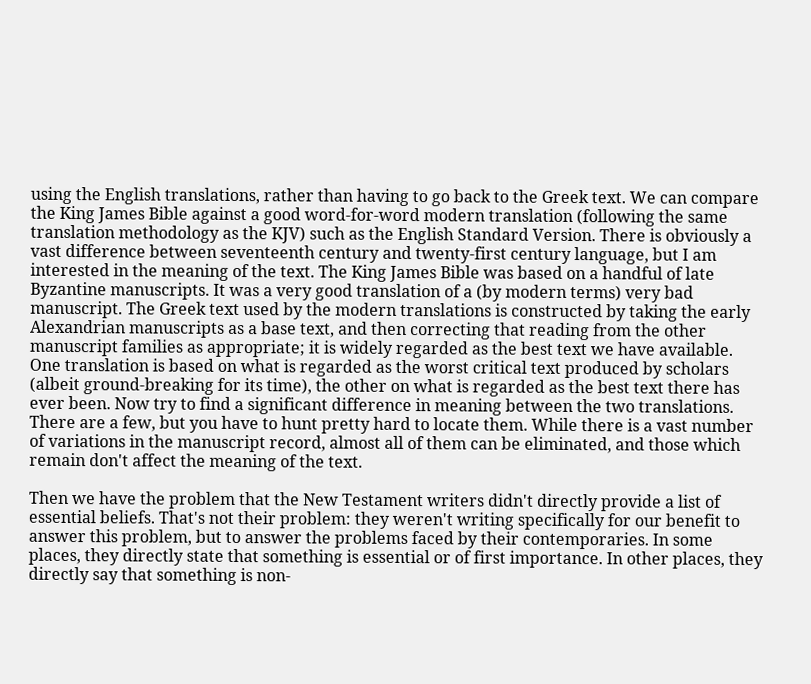using the English translations, rather than having to go back to the Greek text. We can compare the King James Bible against a good word-for-word modern translation (following the same translation methodology as the KJV) such as the English Standard Version. There is obviously a vast difference between seventeenth century and twenty-first century language, but I am interested in the meaning of the text. The King James Bible was based on a handful of late Byzantine manuscripts. It was a very good translation of a (by modern terms) very bad manuscript. The Greek text used by the modern translations is constructed by taking the early Alexandrian manuscripts as a base text, and then correcting that reading from the other manuscript families as appropriate; it is widely regarded as the best text we have available. One translation is based on what is regarded as the worst critical text produced by scholars (albeit ground-breaking for its time), the other on what is regarded as the best text there has ever been. Now try to find a significant difference in meaning between the two translations. There are a few, but you have to hunt pretty hard to locate them. While there is a vast number of variations in the manuscript record, almost all of them can be eliminated, and those which remain don't affect the meaning of the text.

Then we have the problem that the New Testament writers didn't directly provide a list of essential beliefs. That's not their problem: they weren't writing specifically for our benefit to answer this problem, but to answer the problems faced by their contemporaries. In some places, they directly state that something is essential or of first importance. In other places, they directly say that something is non-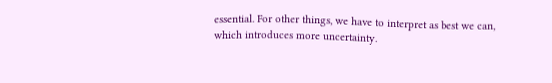essential. For other things, we have to interpret as best we can, which introduces more uncertainty.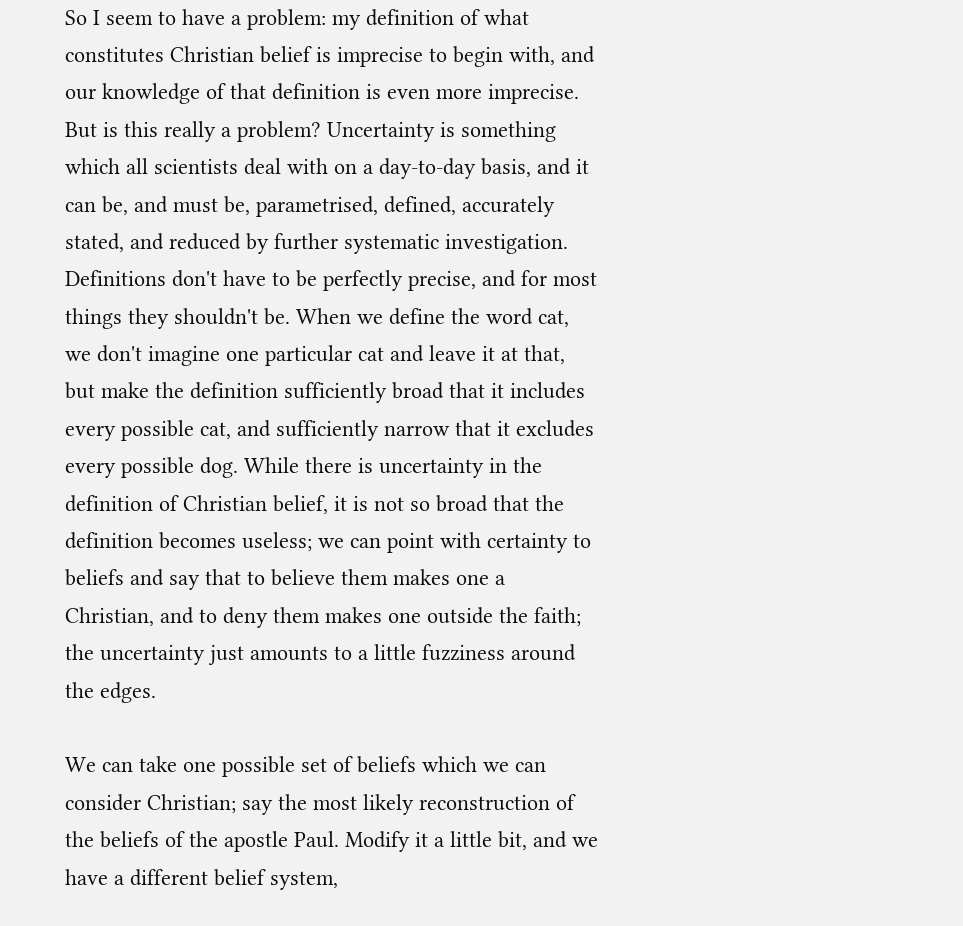So I seem to have a problem: my definition of what constitutes Christian belief is imprecise to begin with, and our knowledge of that definition is even more imprecise. But is this really a problem? Uncertainty is something which all scientists deal with on a day-to-day basis, and it can be, and must be, parametrised, defined, accurately stated, and reduced by further systematic investigation. Definitions don't have to be perfectly precise, and for most things they shouldn't be. When we define the word cat, we don't imagine one particular cat and leave it at that, but make the definition sufficiently broad that it includes every possible cat, and sufficiently narrow that it excludes every possible dog. While there is uncertainty in the definition of Christian belief, it is not so broad that the definition becomes useless; we can point with certainty to beliefs and say that to believe them makes one a Christian, and to deny them makes one outside the faith; the uncertainty just amounts to a little fuzziness around the edges.

We can take one possible set of beliefs which we can consider Christian; say the most likely reconstruction of the beliefs of the apostle Paul. Modify it a little bit, and we have a different belief system,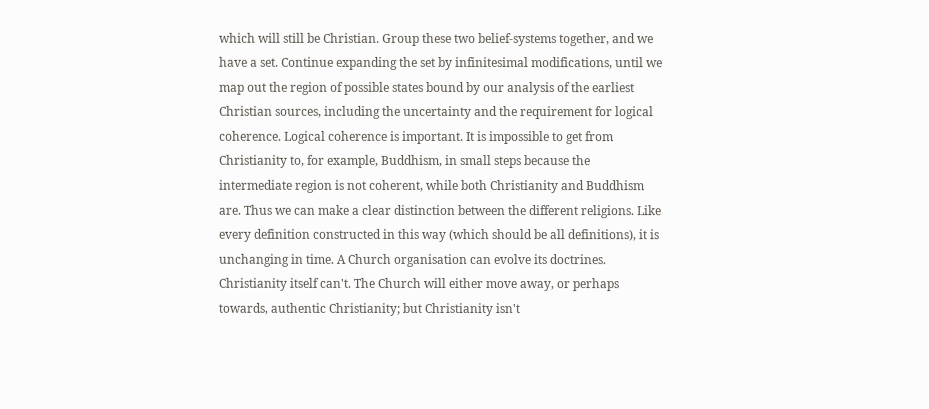which will still be Christian. Group these two belief-systems together, and we have a set. Continue expanding the set by infinitesimal modifications, until we map out the region of possible states bound by our analysis of the earliest Christian sources, including the uncertainty and the requirement for logical coherence. Logical coherence is important. It is impossible to get from Christianity to, for example, Buddhism, in small steps because the intermediate region is not coherent, while both Christianity and Buddhism are. Thus we can make a clear distinction between the different religions. Like every definition constructed in this way (which should be all definitions), it is unchanging in time. A Church organisation can evolve its doctrines. Christianity itself can't. The Church will either move away, or perhaps towards, authentic Christianity; but Christianity isn't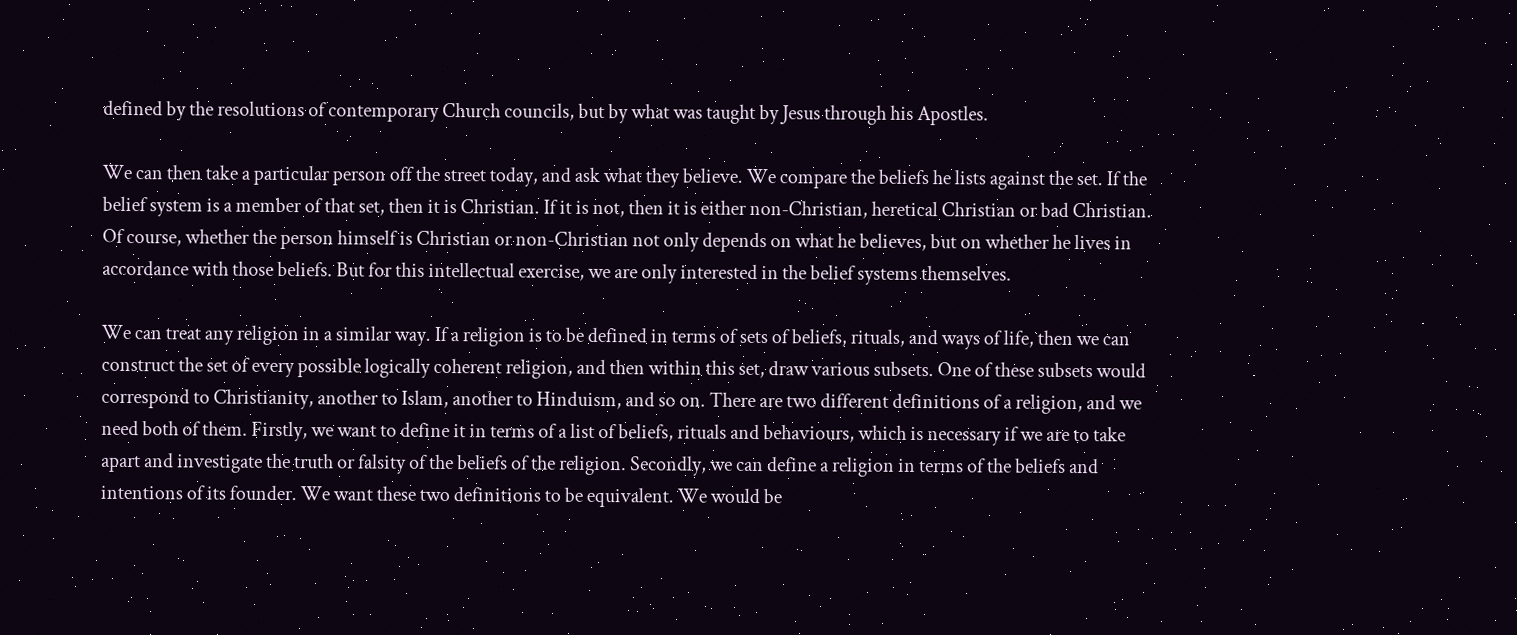defined by the resolutions of contemporary Church councils, but by what was taught by Jesus through his Apostles.

We can then take a particular person off the street today, and ask what they believe. We compare the beliefs he lists against the set. If the belief system is a member of that set, then it is Christian. If it is not, then it is either non-Christian, heretical Christian or bad Christian. Of course, whether the person himself is Christian or non-Christian not only depends on what he believes, but on whether he lives in accordance with those beliefs. But for this intellectual exercise, we are only interested in the belief systems themselves.

We can treat any religion in a similar way. If a religion is to be defined in terms of sets of beliefs, rituals, and ways of life, then we can construct the set of every possible logically coherent religion, and then within this set, draw various subsets. One of these subsets would correspond to Christianity, another to Islam, another to Hinduism, and so on. There are two different definitions of a religion, and we need both of them. Firstly, we want to define it in terms of a list of beliefs, rituals and behaviours, which is necessary if we are to take apart and investigate the truth or falsity of the beliefs of the religion. Secondly, we can define a religion in terms of the beliefs and intentions of its founder. We want these two definitions to be equivalent. We would be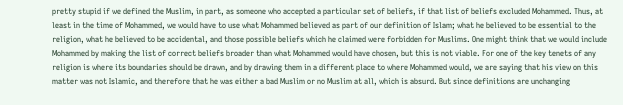pretty stupid if we defined the Muslim, in part, as someone who accepted a particular set of beliefs, if that list of beliefs excluded Mohammed. Thus, at least in the time of Mohammed, we would have to use what Mohammed believed as part of our definition of Islam; what he believed to be essential to the religion, what he believed to be accidental, and those possible beliefs which he claimed were forbidden for Muslims. One might think that we would include Mohammed by making the list of correct beliefs broader than what Mohammed would have chosen, but this is not viable. For one of the key tenets of any religion is where its boundaries should be drawn, and by drawing them in a different place to where Mohammed would, we are saying that his view on this matter was not Islamic, and therefore that he was either a bad Muslim or no Muslim at all, which is absurd. But since definitions are unchanging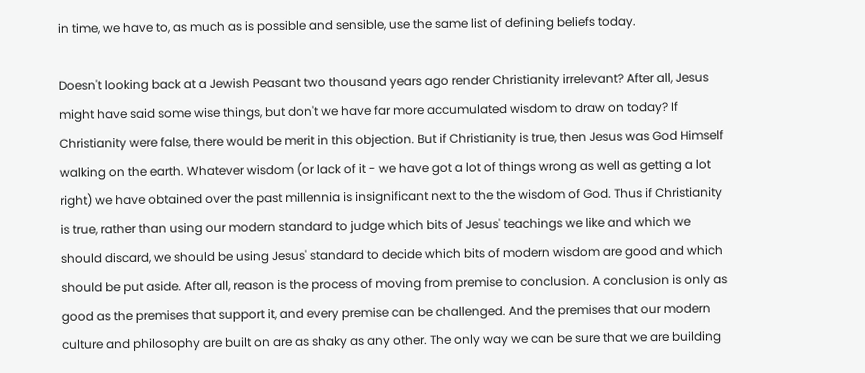in time, we have to, as much as is possible and sensible, use the same list of defining beliefs today.

Doesn't looking back at a Jewish Peasant two thousand years ago render Christianity irrelevant? After all, Jesus might have said some wise things, but don't we have far more accumulated wisdom to draw on today? If Christianity were false, there would be merit in this objection. But if Christianity is true, then Jesus was God Himself walking on the earth. Whatever wisdom (or lack of it - we have got a lot of things wrong as well as getting a lot right) we have obtained over the past millennia is insignificant next to the the wisdom of God. Thus if Christianity is true, rather than using our modern standard to judge which bits of Jesus' teachings we like and which we should discard, we should be using Jesus' standard to decide which bits of modern wisdom are good and which should be put aside. After all, reason is the process of moving from premise to conclusion. A conclusion is only as good as the premises that support it, and every premise can be challenged. And the premises that our modern culture and philosophy are built on are as shaky as any other. The only way we can be sure that we are building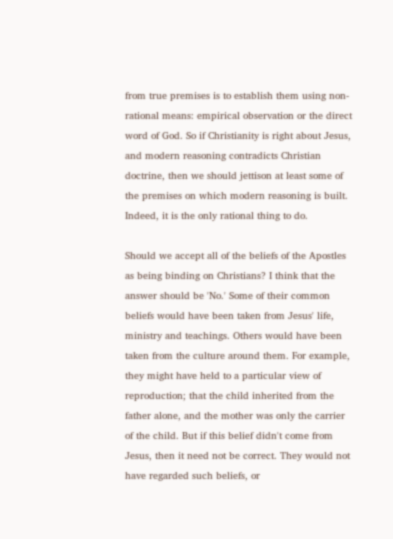from true premises is to establish them using non-rational means: empirical observation or the direct word of God. So if Christianity is right about Jesus, and modern reasoning contradicts Christian doctrine, then we should jettison at least some of the premises on which modern reasoning is built. Indeed, it is the only rational thing to do.

Should we accept all of the beliefs of the Apostles as being binding on Christians? I think that the answer should be 'No.' Some of their common beliefs would have been taken from Jesus' life, ministry and teachings. Others would have been taken from the culture around them. For example, they might have held to a particular view of reproduction; that the child inherited from the father alone, and the mother was only the carrier of the child. But if this belief didn't come from Jesus, then it need not be correct. They would not have regarded such beliefs, or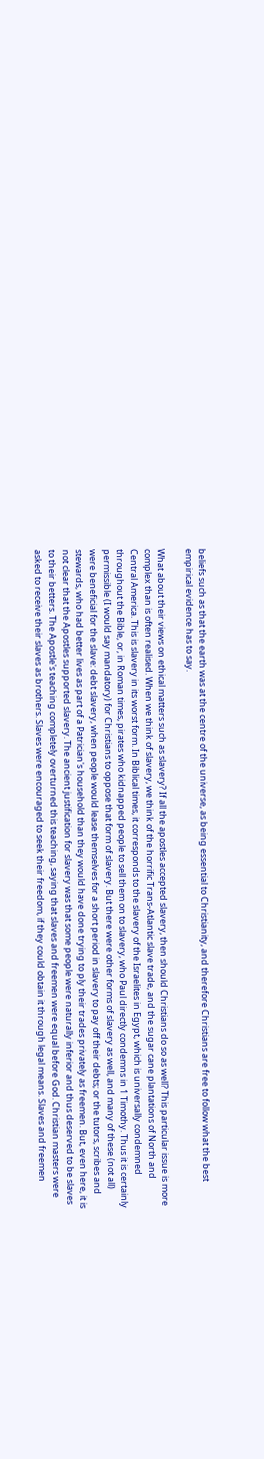beliefs such as that the earth was at the centre of the universe, as being essential to Christianity, and therefore Christians are free to follow what the best empirical evidence has to say.

What about their views on ethical matters such as slavery? If all the apostles accepted slavery, then should Christians do so as well? This particular issue is more complex than is often realised. When we think of slavery, we think of the horrific Trans-Atlantic slave trade, and the sugar cane plantations of North and Central America. This is slavery in its worst form. In Biblical times, it corresponds to the slavery of the Israelites in Egypt, which is universally condemned throughout the Bible, or, in Roman times, pirates who kidnapped people to sell them on to slavery, who Paul directly condemns in 1 Timothy. Thus it is certainly permissible (I would say mandatory) for Christians to oppose that form of slavery. But there were other forms of slavery as well, and many of these (not all) were beneficial for the slave: debt slavery, when people would lease themselves for a short period in slavery to pay off their debts; or the tutors, scribes and stewards, who had better lives as part of a Patrician's household than they would have done trying to ply their trades privately as freemen. But, even here, it is not clear that the Apostles supported slavery. The ancient justification for slavery was that some people were naturally inferior and thus deserved to be slaves to their betters. The Apostle's teaching completely overturned this teaching, saying that slaves and freemen were equal before God. Christian masters were asked to receive their slaves as brothers. Slaves were encouraged to seek their freedom, if they could obtain it through legal means. Slaves and freemen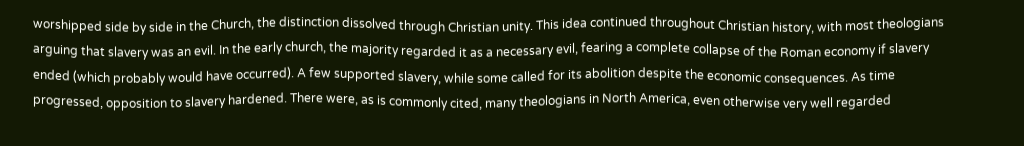worshipped side by side in the Church, the distinction dissolved through Christian unity. This idea continued throughout Christian history, with most theologians arguing that slavery was an evil. In the early church, the majority regarded it as a necessary evil, fearing a complete collapse of the Roman economy if slavery ended (which probably would have occurred). A few supported slavery, while some called for its abolition despite the economic consequences. As time progressed, opposition to slavery hardened. There were, as is commonly cited, many theologians in North America, even otherwise very well regarded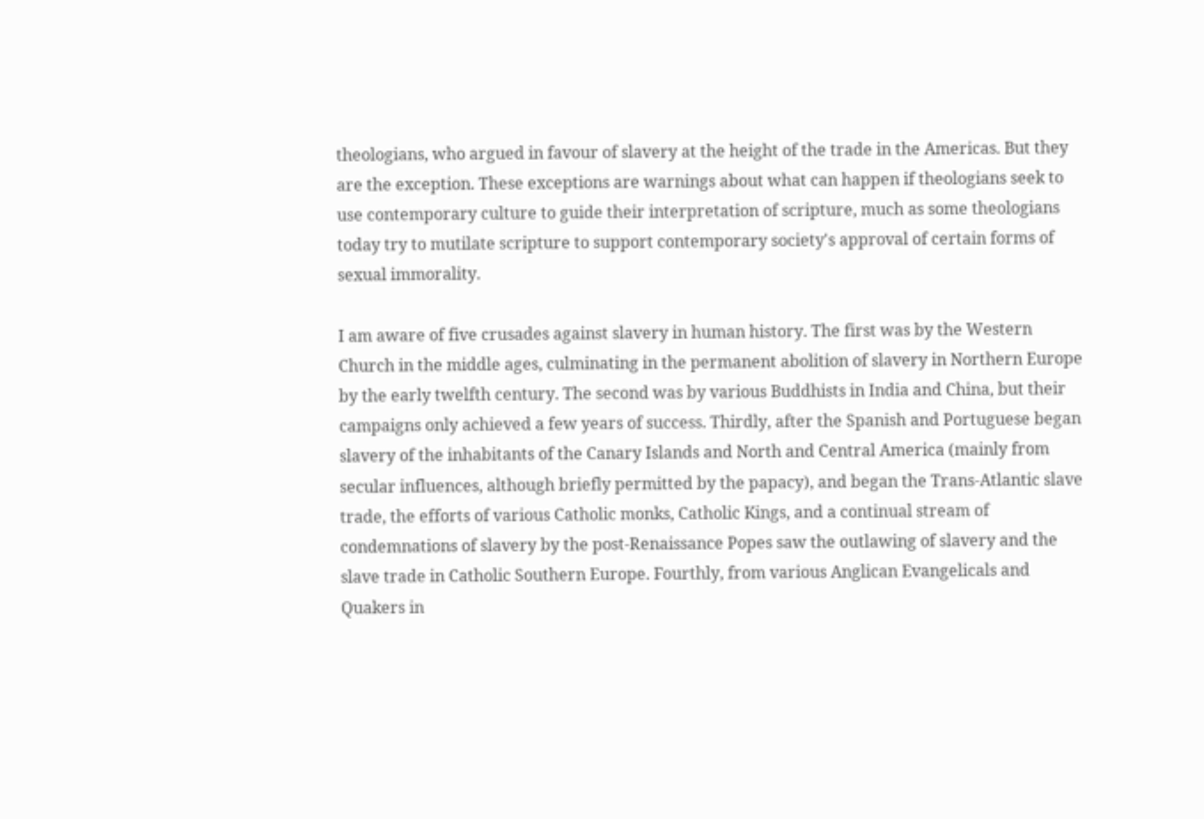theologians, who argued in favour of slavery at the height of the trade in the Americas. But they are the exception. These exceptions are warnings about what can happen if theologians seek to use contemporary culture to guide their interpretation of scripture, much as some theologians today try to mutilate scripture to support contemporary society's approval of certain forms of sexual immorality.

I am aware of five crusades against slavery in human history. The first was by the Western Church in the middle ages, culminating in the permanent abolition of slavery in Northern Europe by the early twelfth century. The second was by various Buddhists in India and China, but their campaigns only achieved a few years of success. Thirdly, after the Spanish and Portuguese began slavery of the inhabitants of the Canary Islands and North and Central America (mainly from secular influences, although briefly permitted by the papacy), and began the Trans-Atlantic slave trade, the efforts of various Catholic monks, Catholic Kings, and a continual stream of condemnations of slavery by the post-Renaissance Popes saw the outlawing of slavery and the slave trade in Catholic Southern Europe. Fourthly, from various Anglican Evangelicals and Quakers in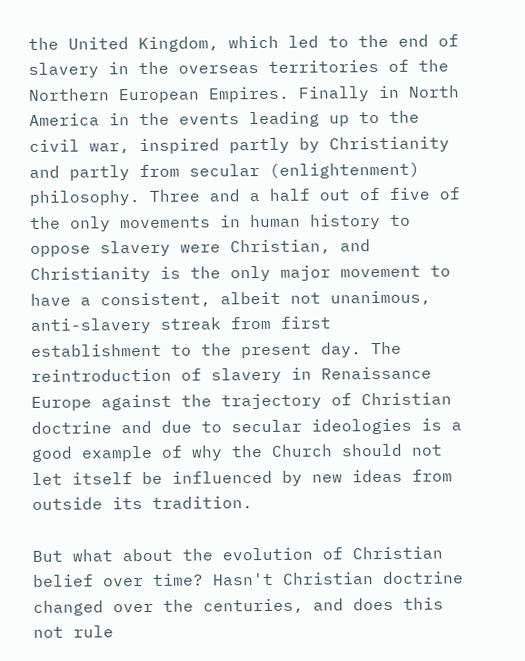the United Kingdom, which led to the end of slavery in the overseas territories of the Northern European Empires. Finally in North America in the events leading up to the civil war, inspired partly by Christianity and partly from secular (enlightenment) philosophy. Three and a half out of five of the only movements in human history to oppose slavery were Christian, and Christianity is the only major movement to have a consistent, albeit not unanimous, anti-slavery streak from first establishment to the present day. The reintroduction of slavery in Renaissance Europe against the trajectory of Christian doctrine and due to secular ideologies is a good example of why the Church should not let itself be influenced by new ideas from outside its tradition.

But what about the evolution of Christian belief over time? Hasn't Christian doctrine changed over the centuries, and does this not rule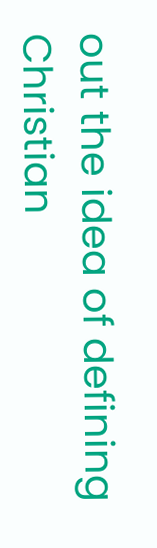out the idea of defining Christian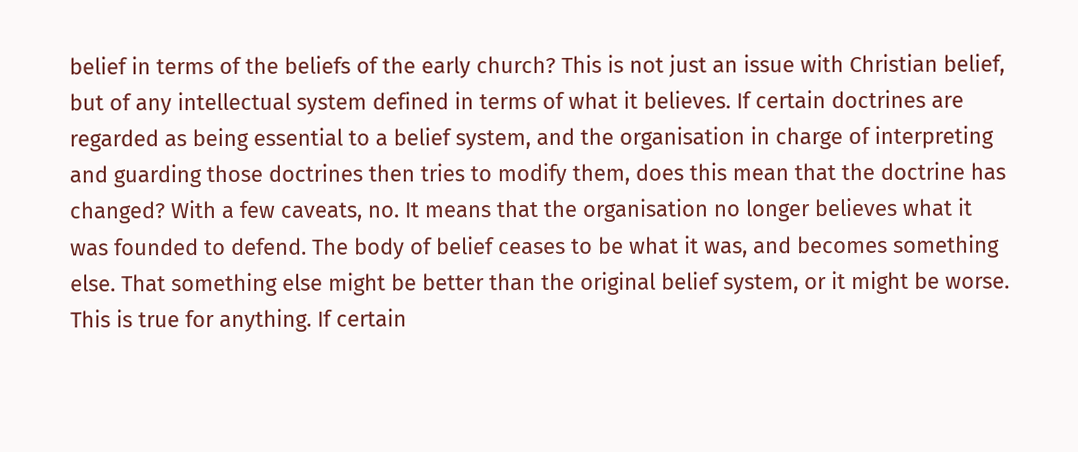belief in terms of the beliefs of the early church? This is not just an issue with Christian belief, but of any intellectual system defined in terms of what it believes. If certain doctrines are regarded as being essential to a belief system, and the organisation in charge of interpreting and guarding those doctrines then tries to modify them, does this mean that the doctrine has changed? With a few caveats, no. It means that the organisation no longer believes what it was founded to defend. The body of belief ceases to be what it was, and becomes something else. That something else might be better than the original belief system, or it might be worse. This is true for anything. If certain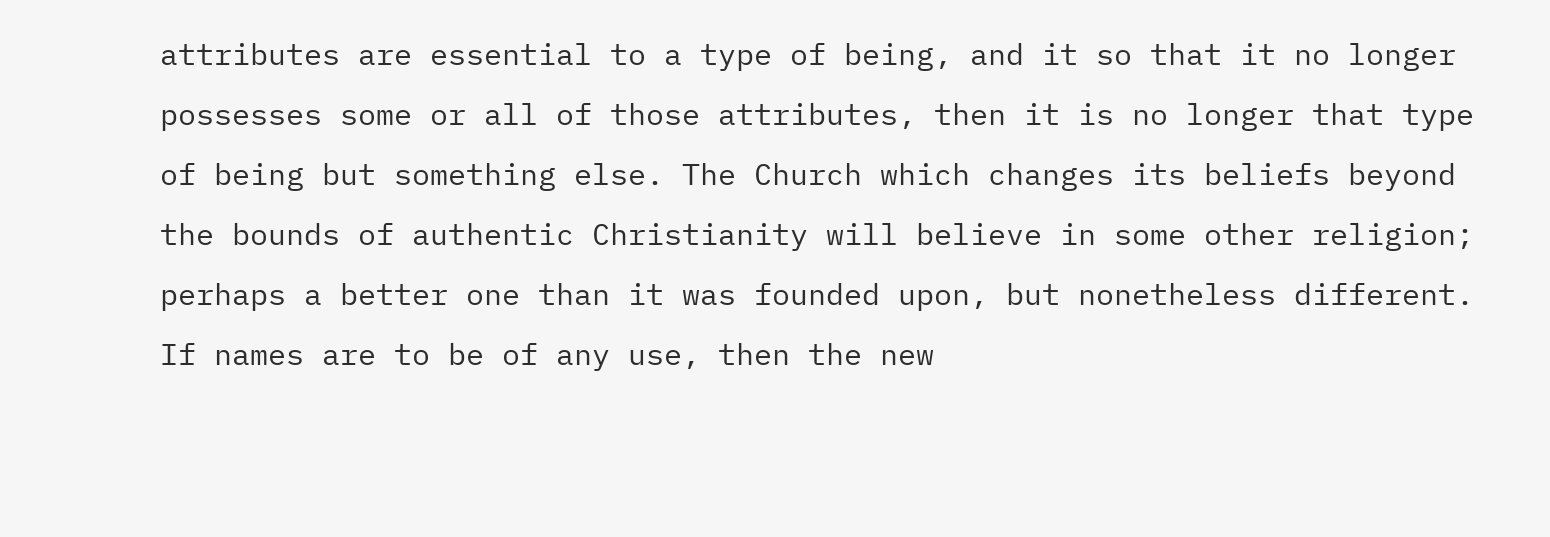attributes are essential to a type of being, and it so that it no longer possesses some or all of those attributes, then it is no longer that type of being but something else. The Church which changes its beliefs beyond the bounds of authentic Christianity will believe in some other religion; perhaps a better one than it was founded upon, but nonetheless different. If names are to be of any use, then the new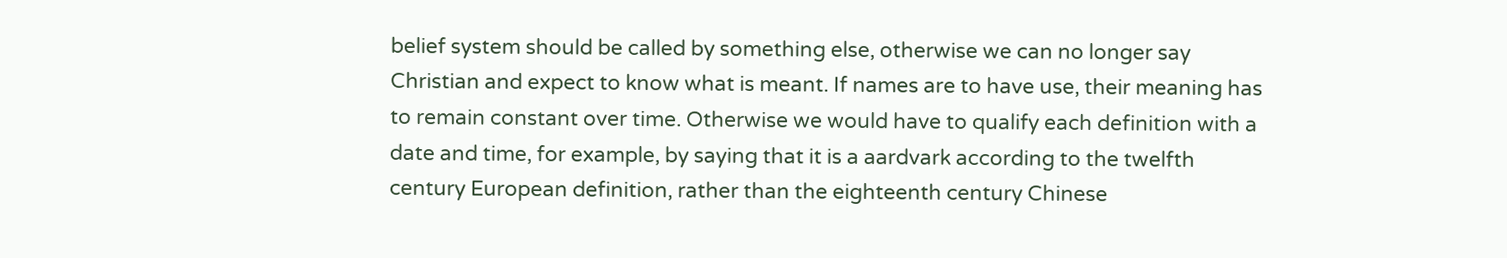belief system should be called by something else, otherwise we can no longer say Christian and expect to know what is meant. If names are to have use, their meaning has to remain constant over time. Otherwise we would have to qualify each definition with a date and time, for example, by saying that it is a aardvark according to the twelfth century European definition, rather than the eighteenth century Chinese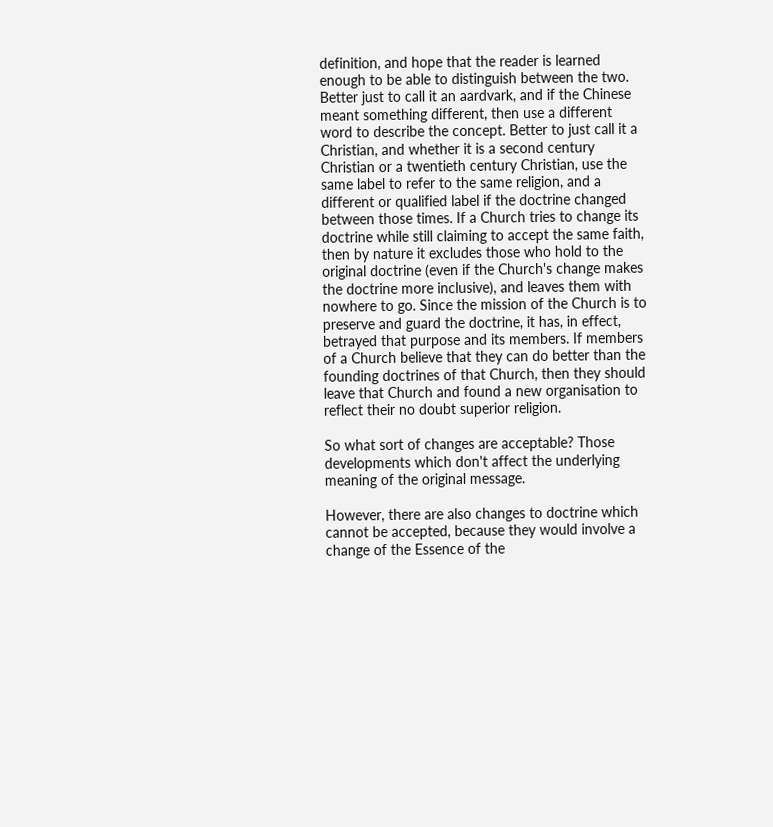definition, and hope that the reader is learned enough to be able to distinguish between the two. Better just to call it an aardvark, and if the Chinese meant something different, then use a different word to describe the concept. Better to just call it a Christian, and whether it is a second century Christian or a twentieth century Christian, use the same label to refer to the same religion, and a different or qualified label if the doctrine changed between those times. If a Church tries to change its doctrine while still claiming to accept the same faith, then by nature it excludes those who hold to the original doctrine (even if the Church's change makes the doctrine more inclusive), and leaves them with nowhere to go. Since the mission of the Church is to preserve and guard the doctrine, it has, in effect, betrayed that purpose and its members. If members of a Church believe that they can do better than the founding doctrines of that Church, then they should leave that Church and found a new organisation to reflect their no doubt superior religion.

So what sort of changes are acceptable? Those developments which don't affect the underlying meaning of the original message.

However, there are also changes to doctrine which cannot be accepted, because they would involve a change of the Essence of the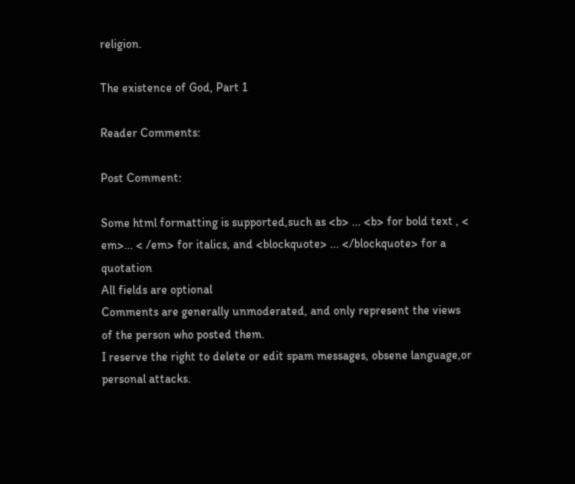religion.

The existence of God, Part 1

Reader Comments:

Post Comment:

Some html formatting is supported,such as <b> ... <b> for bold text , < em>... < /em> for italics, and <blockquote> ... </blockquote> for a quotation
All fields are optional
Comments are generally unmoderated, and only represent the views of the person who posted them.
I reserve the right to delete or edit spam messages, obsene language,or personal attacks.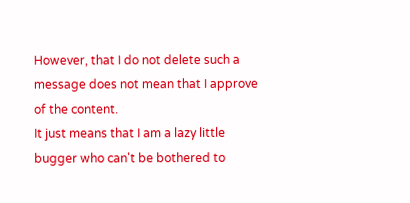However, that I do not delete such a message does not mean that I approve of the content.
It just means that I am a lazy little bugger who can't be bothered to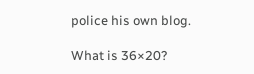police his own blog.

What is 36×20?